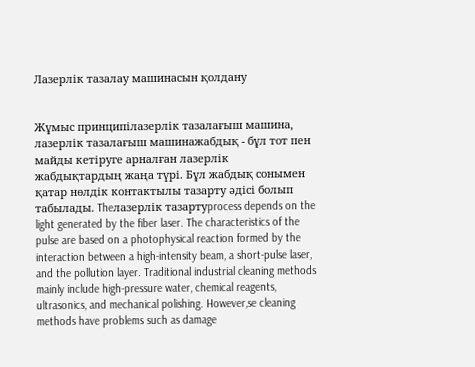Лазерлік тазалау машинасын қолдану


Жұмыс принципілазерлік тазалағыш машина, лазерлік тазалағыш машинажабдық - бұл тот пен майды кетіруге арналған лазерлік жабдықтардың жаңа түрі. Бұл жабдық сонымен қатар нөлдік контактылы тазарту әдісі болып табылады. Theлазерлік тазартуprocess depends on the light generated by the fiber laser. The characteristics of the pulse are based on a photophysical reaction formed by the interaction between a high-intensity beam, a short-pulse laser, and the pollution layer. Traditional industrial cleaning methods mainly include high-pressure water, chemical reagents, ultrasonics, and mechanical polishing. However,se cleaning methods have problems such as damage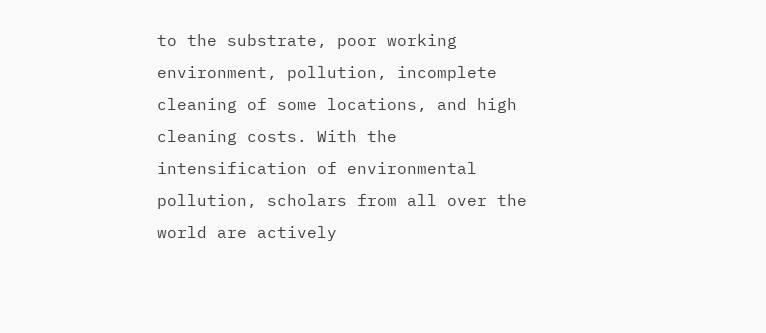to the substrate, poor working environment, pollution, incomplete cleaning of some locations, and high cleaning costs. With the intensification of environmental pollution, scholars from all over the world are actively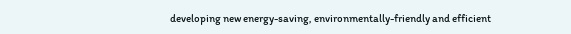developing new energy-saving, environmentally-friendly and efficient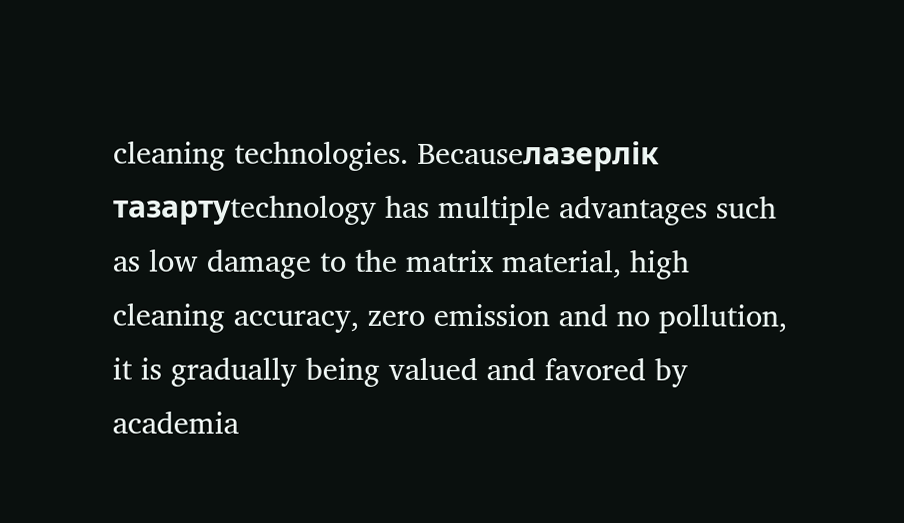cleaning technologies. Becauseлазерлік тазартуtechnology has multiple advantages such as low damage to the matrix material, high cleaning accuracy, zero emission and no pollution, it is gradually being valued and favored by academia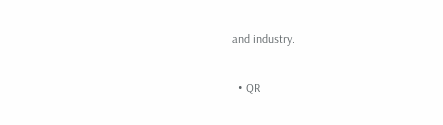and industry.

  • QR